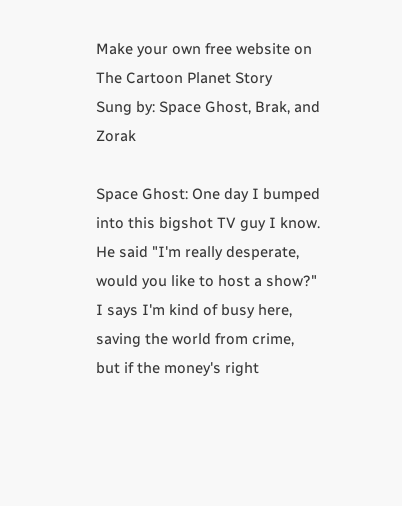Make your own free website on
The Cartoon Planet Story
Sung by: Space Ghost, Brak, and Zorak

Space Ghost: One day I bumped into this bigshot TV guy I know.
He said "I'm really desperate, would you like to host a show?"
I says I'm kind of busy here, saving the world from crime,
but if the money's right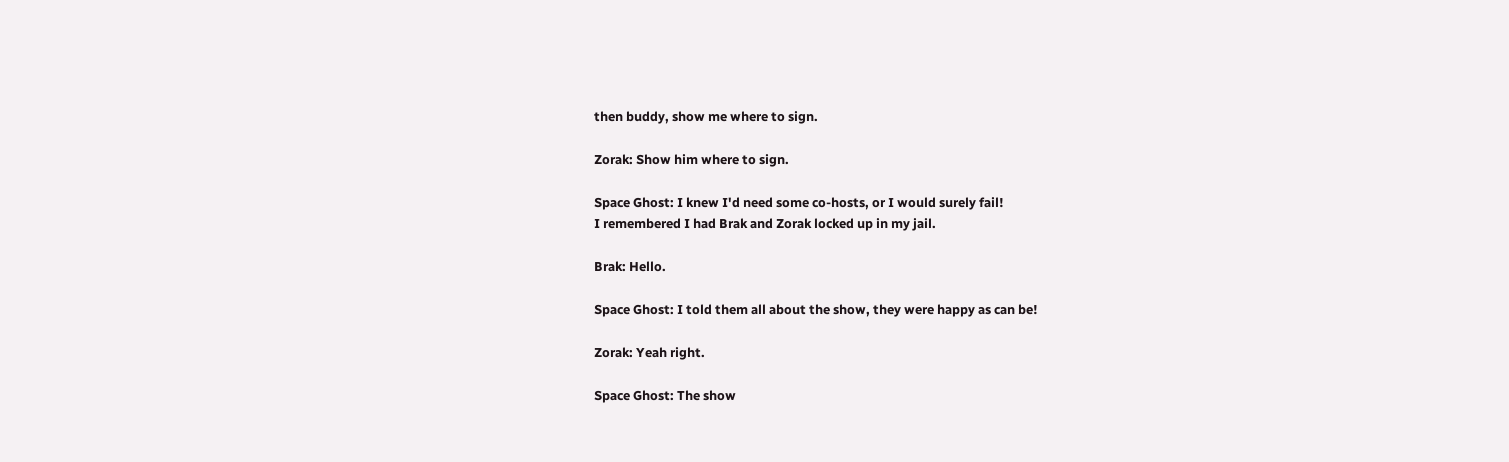then buddy, show me where to sign.

Zorak: Show him where to sign.

Space Ghost: I knew I'd need some co-hosts, or I would surely fail!
I remembered I had Brak and Zorak locked up in my jail.

Brak: Hello.

Space Ghost: I told them all about the show, they were happy as can be!

Zorak: Yeah right.

Space Ghost: The show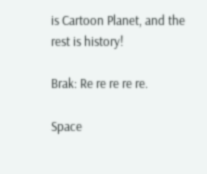is Cartoon Planet, and the rest is history!

Brak: Re re re re re.

Space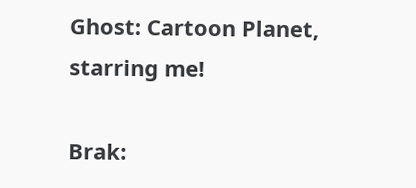Ghost: Cartoon Planet, starring me!

Brak: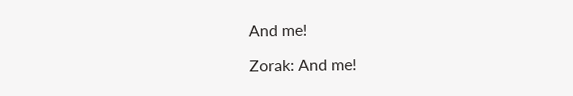And me!

Zorak: And me!